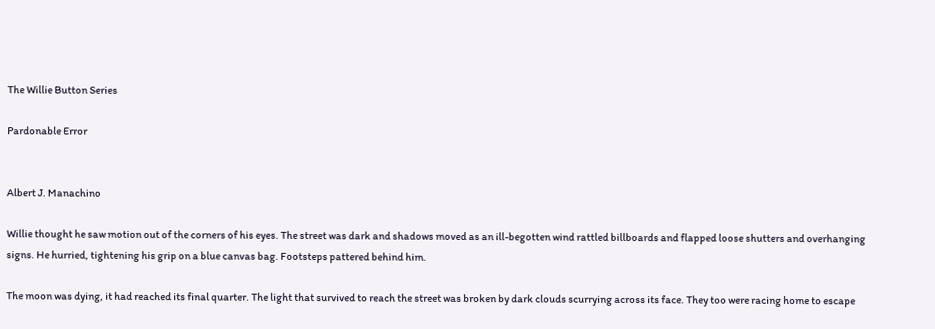The Willie Button Series

Pardonable Error


Albert J. Manachino

Willie thought he saw motion out of the corners of his eyes. The street was dark and shadows moved as an ill-begotten wind rattled billboards and flapped loose shutters and overhanging signs. He hurried, tightening his grip on a blue canvas bag. Footsteps pattered behind him.

The moon was dying, it had reached its final quarter. The light that survived to reach the street was broken by dark clouds scurrying across its face. They too were racing home to escape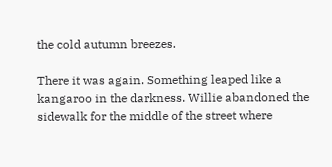the cold autumn breezes.

There it was again. Something leaped like a kangaroo in the darkness. Willie abandoned the sidewalk for the middle of the street where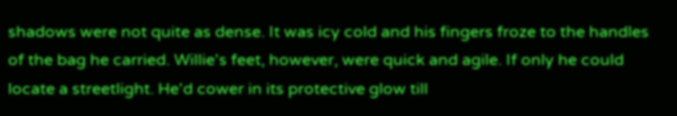shadows were not quite as dense. It was icy cold and his fingers froze to the handles of the bag he carried. Willie's feet, however, were quick and agile. If only he could locate a streetlight. He'd cower in its protective glow till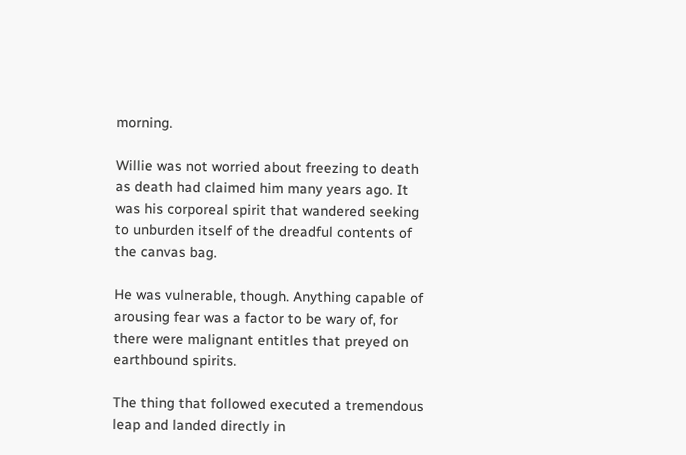morning.

Willie was not worried about freezing to death as death had claimed him many years ago. It was his corporeal spirit that wandered seeking to unburden itself of the dreadful contents of the canvas bag.

He was vulnerable, though. Anything capable of arousing fear was a factor to be wary of, for there were malignant entitles that preyed on earthbound spirits.

The thing that followed executed a tremendous leap and landed directly in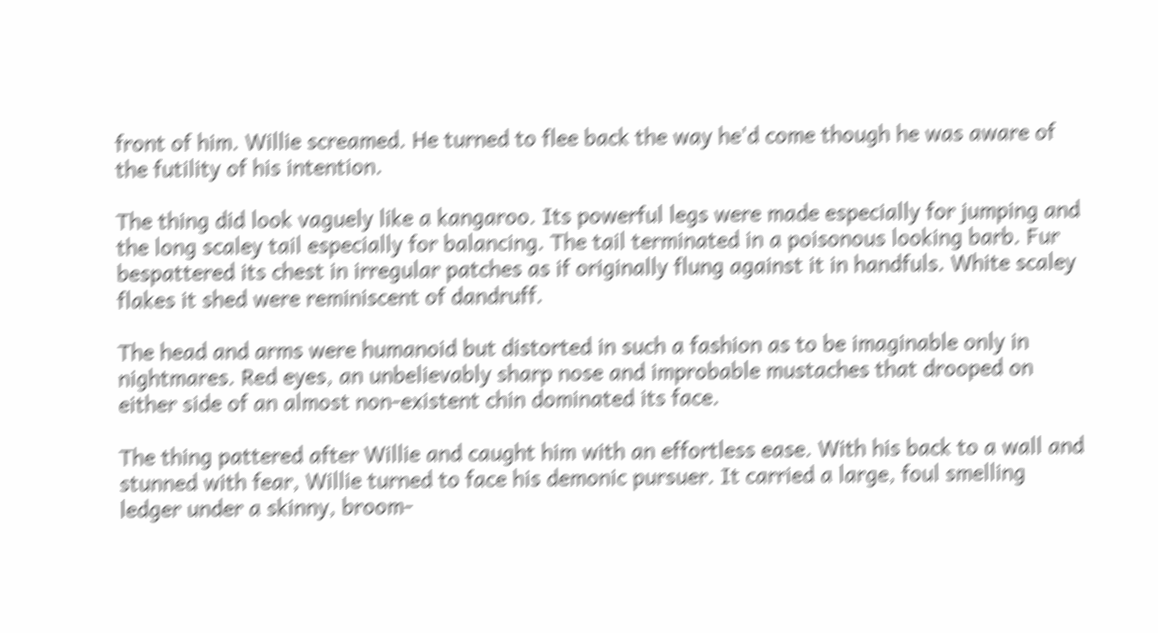front of him. Willie screamed. He turned to flee back the way he'd come though he was aware of the futility of his intention.

The thing did look vaguely like a kangaroo. Its powerful legs were made especially for jumping and the long scaley tail especially for balancing. The tail terminated in a poisonous looking barb. Fur bespattered its chest in irregular patches as if originally flung against it in handfuls. White scaley flakes it shed were reminiscent of dandruff.

The head and arms were humanoid but distorted in such a fashion as to be imaginable only in nightmares. Red eyes, an unbelievably sharp nose and improbable mustaches that drooped on either side of an almost non-existent chin dominated its face.

The thing pattered after Willie and caught him with an effortless ease. With his back to a wall and stunned with fear, Willie turned to face his demonic pursuer. It carried a large, foul smelling ledger under a skinny, broom-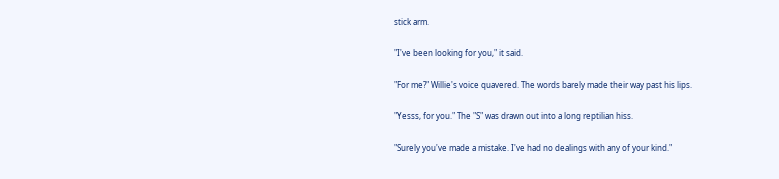stick arm.

"I've been looking for you," it said.

"For me?" Willie's voice quavered. The words barely made their way past his lips.

"Yesss, for you." The "S" was drawn out into a long reptilian hiss.

"Surely you've made a mistake. I've had no dealings with any of your kind."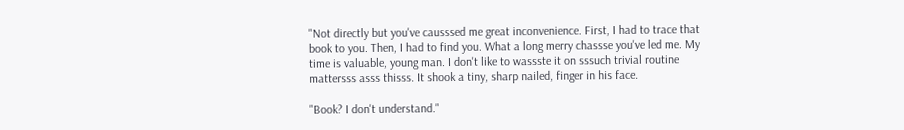"Not directly but you've causssed me great inconvenience. First, I had to trace that book to you. Then, I had to find you. What a long merry chassse you've led me. My time is valuable, young man. I don't like to wassste it on sssuch trivial routine mattersss asss thisss. It shook a tiny, sharp nailed, finger in his face.

"Book? I don't understand."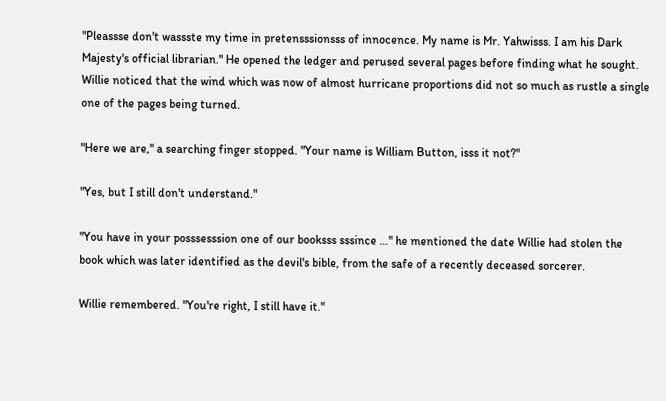"Pleassse don't wassste my time in pretensssionsss of innocence. My name is Mr. Yahwisss. I am his Dark Majesty's official librarian." He opened the ledger and perused several pages before finding what he sought. Willie noticed that the wind which was now of almost hurricane proportions did not so much as rustle a single one of the pages being turned.

"Here we are," a searching finger stopped. "Your name is William Button, isss it not?"

"Yes, but I still don't understand."

"You have in your posssesssion one of our booksss sssince …" he mentioned the date Willie had stolen the book which was later identified as the devil's bible, from the safe of a recently deceased sorcerer.

Willie remembered. "You're right, I still have it."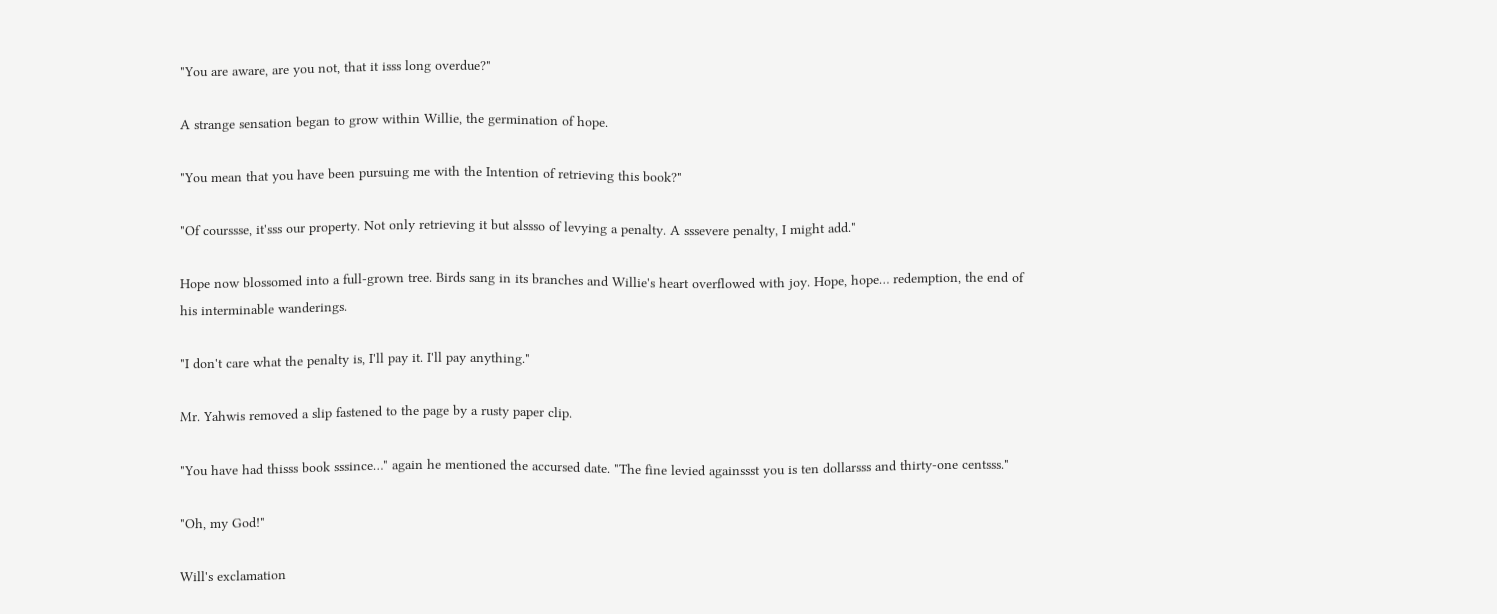"You are aware, are you not, that it isss long overdue?"

A strange sensation began to grow within Willie, the germination of hope.

"You mean that you have been pursuing me with the Intention of retrieving this book?"

"Of courssse, it'sss our property. Not only retrieving it but alssso of levying a penalty. A sssevere penalty, I might add."

Hope now blossomed into a full-grown tree. Birds sang in its branches and Willie's heart overflowed with joy. Hope, hope… redemption, the end of his interminable wanderings.

"I don't care what the penalty is, I'll pay it. I'll pay anything."

Mr. Yahwis removed a slip fastened to the page by a rusty paper clip.

"You have had thisss book sssince…" again he mentioned the accursed date. "The fine levied againssst you is ten dollarsss and thirty-one centsss."

"Oh, my God!"

Will's exclamation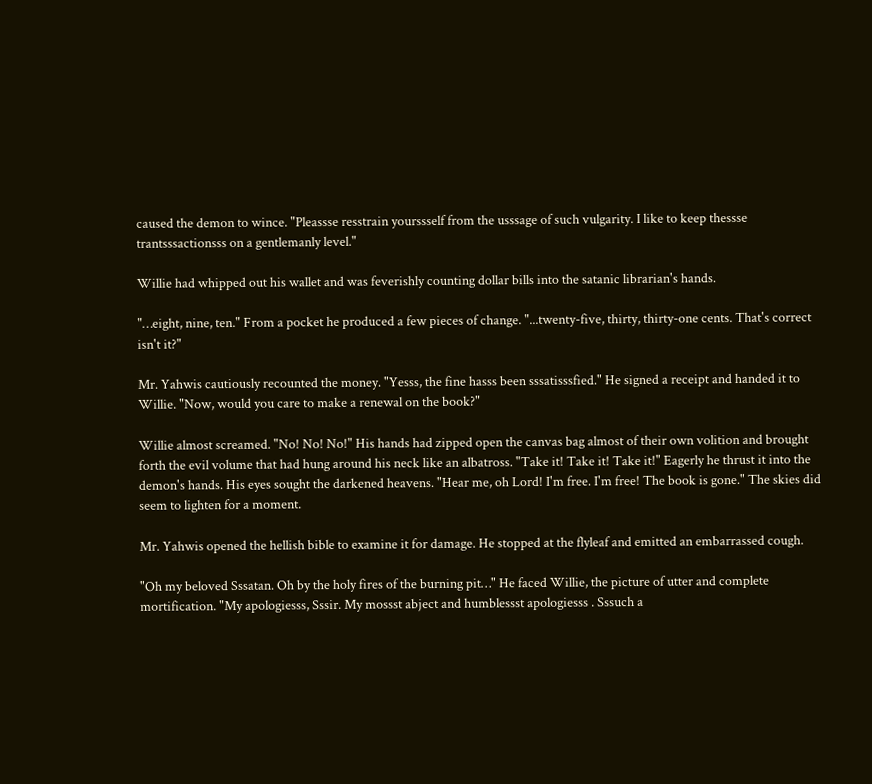caused the demon to wince. "Pleassse resstrain yourssself from the usssage of such vulgarity. I like to keep thessse trantsssactionsss on a gentlemanly level."

Willie had whipped out his wallet and was feverishly counting dollar bills into the satanic librarian's hands.

"…eight, nine, ten." From a pocket he produced a few pieces of change. "...twenty-five, thirty, thirty-one cents. That's correct isn't it?"

Mr. Yahwis cautiously recounted the money. "Yesss, the fine hasss been sssatisssfied." He signed a receipt and handed it to Willie. "Now, would you care to make a renewal on the book?"

Willie almost screamed. "No! No! No!" His hands had zipped open the canvas bag almost of their own volition and brought forth the evil volume that had hung around his neck like an albatross. "Take it! Take it! Take it!" Eagerly he thrust it into the demon's hands. His eyes sought the darkened heavens. "Hear me, oh Lord! I'm free. I'm free! The book is gone." The skies did seem to lighten for a moment.

Mr. Yahwis opened the hellish bible to examine it for damage. He stopped at the flyleaf and emitted an embarrassed cough.

"Oh my beloved Sssatan. Oh by the holy fires of the burning pit…" He faced Willie, the picture of utter and complete mortification. "My apologiesss, Sssir. My mossst abject and humblessst apologiesss . Sssuch a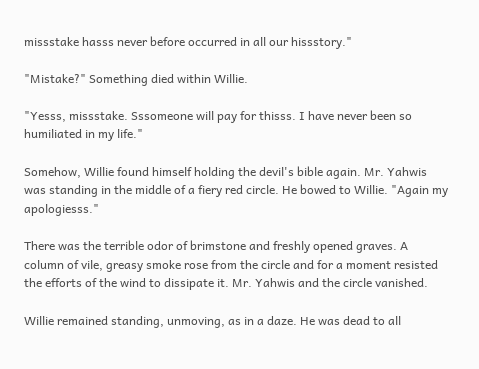missstake hasss never before occurred in all our hissstory."

"Mistake?" Something died within Willie.

"Yesss, missstake. Sssomeone will pay for thisss. I have never been so humiliated in my life."

Somehow, Willie found himself holding the devil's bible again. Mr. Yahwis was standing in the middle of a fiery red circle. He bowed to Willie. "Again my apologiesss."

There was the terrible odor of brimstone and freshly opened graves. A column of vile, greasy smoke rose from the circle and for a moment resisted the efforts of the wind to dissipate it. Mr. Yahwis and the circle vanished.

Willie remained standing, unmoving, as in a daze. He was dead to all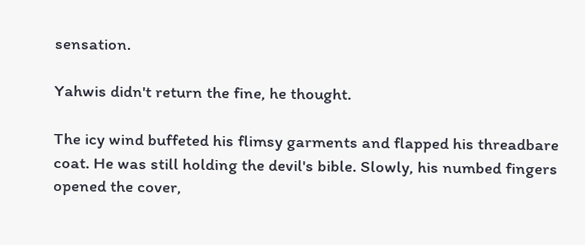sensation.

Yahwis didn't return the fine, he thought.

The icy wind buffeted his flimsy garments and flapped his threadbare coat. He was still holding the devil's bible. Slowly, his numbed fingers opened the cover,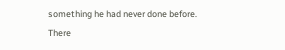something he had never done before. There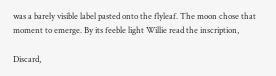was a barely visible label pasted onto the flyleaf. The moon chose that moment to emerge. By its feeble light Willie read the inscription,

Discard,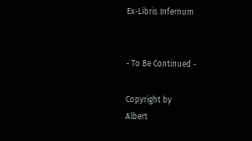Ex-Libris Infernum


- To Be Continued -

Copyright by
Albert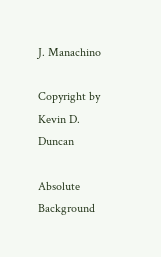J. Manachino

Copyright by
Kevin D. Duncan

Absolute Background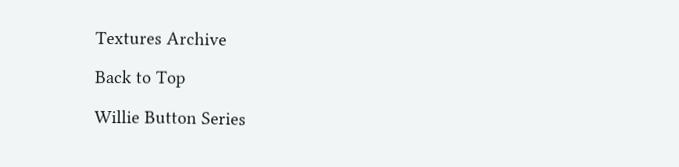Textures Archive

Back to Top

Willie Button Series